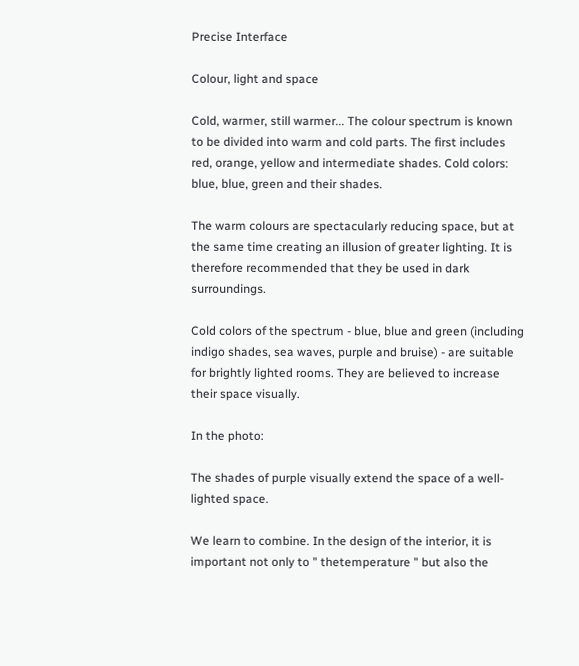Precise Interface

Colour, light and space

Cold, warmer, still warmer... The colour spectrum is known to be divided into warm and cold parts. The first includes red, orange, yellow and intermediate shades. Cold colors: blue, blue, green and their shades.

The warm colours are spectacularly reducing space, but at the same time creating an illusion of greater lighting. It is therefore recommended that they be used in dark surroundings.

Cold colors of the spectrum - blue, blue and green (including indigo shades, sea waves, purple and bruise) - are suitable for brightly lighted rooms. They are believed to increase their space visually.

In the photo:

The shades of purple visually extend the space of a well-lighted space.

We learn to combine. In the design of the interior, it is important not only to " thetemperature " but also the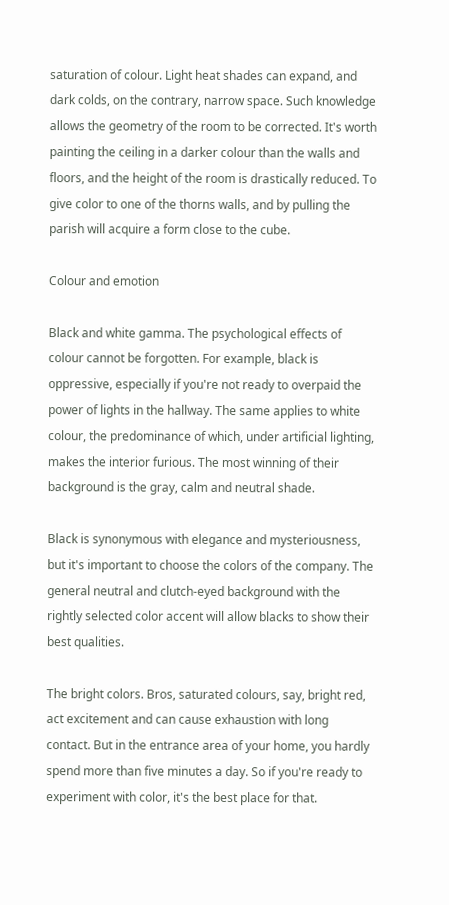saturation of colour. Light heat shades can expand, and dark colds, on the contrary, narrow space. Such knowledge allows the geometry of the room to be corrected. It's worth painting the ceiling in a darker colour than the walls and floors, and the height of the room is drastically reduced. To give color to one of the thorns walls, and by pulling the parish will acquire a form close to the cube.

Colour and emotion

Black and white gamma. The psychological effects of colour cannot be forgotten. For example, black is oppressive, especially if you're not ready to overpaid the power of lights in the hallway. The same applies to white colour, the predominance of which, under artificial lighting, makes the interior furious. The most winning of their background is the gray, calm and neutral shade.

Black is synonymous with elegance and mysteriousness, but it's important to choose the colors of the company. The general neutral and clutch-eyed background with the rightly selected color accent will allow blacks to show their best qualities.

The bright colors. Bros, saturated colours, say, bright red, act excitement and can cause exhaustion with long contact. But in the entrance area of your home, you hardly spend more than five minutes a day. So if you're ready to experiment with color, it's the best place for that.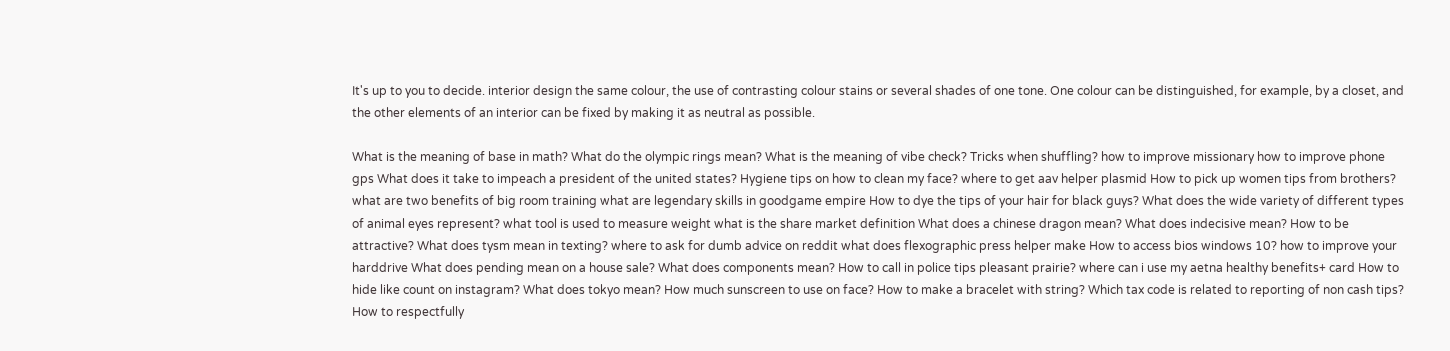It's up to you to decide. interior design the same colour, the use of contrasting colour stains or several shades of one tone. One colour can be distinguished, for example, by a closet, and the other elements of an interior can be fixed by making it as neutral as possible.

What is the meaning of base in math? What do the olympic rings mean? What is the meaning of vibe check? Tricks when shuffling? how to improve missionary how to improve phone gps What does it take to impeach a president of the united states? Hygiene tips on how to clean my face? where to get aav helper plasmid How to pick up women tips from brothers? what are two benefits of big room training what are legendary skills in goodgame empire How to dye the tips of your hair for black guys? What does the wide variety of different types of animal eyes represent? what tool is used to measure weight what is the share market definition What does a chinese dragon mean? What does indecisive mean? How to be attractive? What does tysm mean in texting? where to ask for dumb advice on reddit what does flexographic press helper make How to access bios windows 10? how to improve your harddrive What does pending mean on a house sale? What does components mean? How to call in police tips pleasant prairie? where can i use my aetna healthy benefits+ card How to hide like count on instagram? What does tokyo mean? How much sunscreen to use on face? How to make a bracelet with string? Which tax code is related to reporting of non cash tips? How to respectfully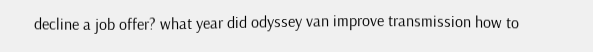decline a job offer? what year did odyssey van improve transmission how to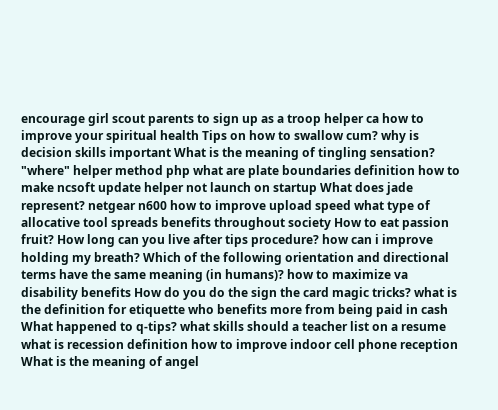encourage girl scout parents to sign up as a troop helper ca how to improve your spiritual health Tips on how to swallow cum? why is decision skills important What is the meaning of tingling sensation? "where" helper method php what are plate boundaries definition how to make ncsoft update helper not launch on startup What does jade represent? netgear n600 how to improve upload speed what type of allocative tool spreads benefits throughout society How to eat passion fruit? How long can you live after tips procedure? how can i improve holding my breath? Which of the following orientation and directional terms have the same meaning (in humans)? how to maximize va disability benefits How do you do the sign the card magic tricks? what is the definition for etiquette who benefits more from being paid in cash What happened to q-tips? what skills should a teacher list on a resume what is recession definition how to improve indoor cell phone reception What is the meaning of angel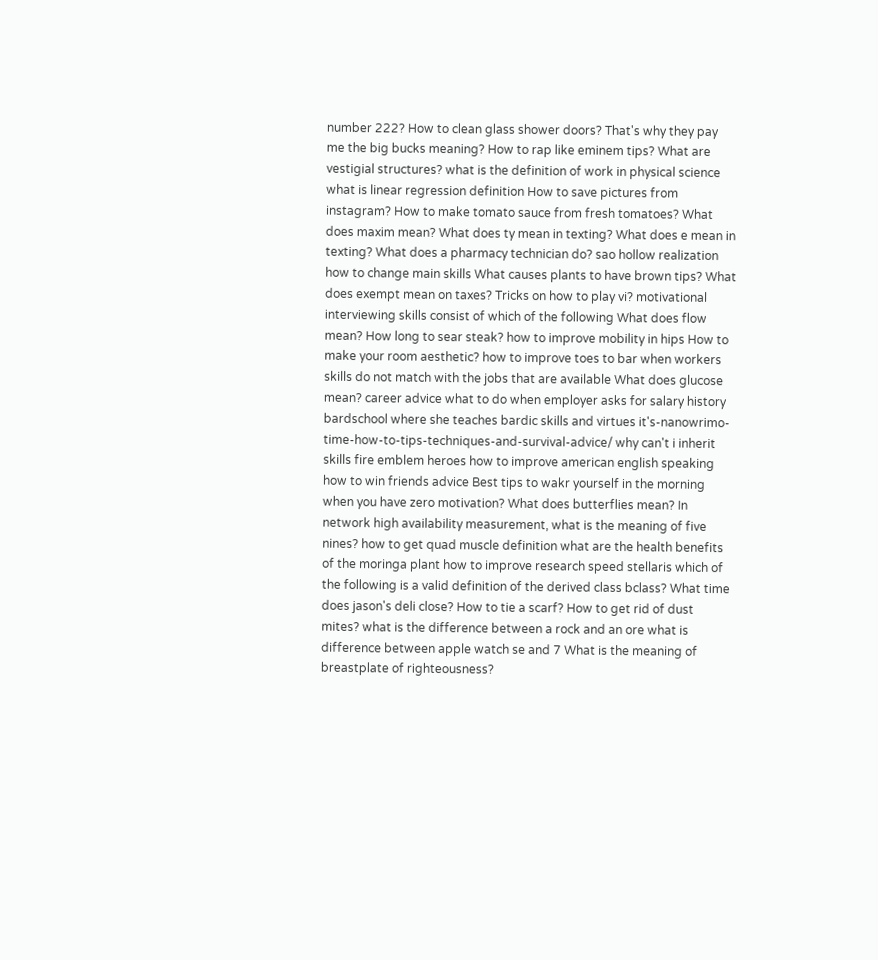number 222? How to clean glass shower doors? That's why they pay me the big bucks meaning? How to rap like eminem tips? What are vestigial structures? what is the definition of work in physical science what is linear regression definition How to save pictures from instagram? How to make tomato sauce from fresh tomatoes? What does maxim mean? What does ty mean in texting? What does e mean in texting? What does a pharmacy technician do? sao hollow realization how to change main skills What causes plants to have brown tips? What does exempt mean on taxes? Tricks on how to play vi? motivational interviewing skills consist of which of the following What does flow mean? How long to sear steak? how to improve mobility in hips How to make your room aesthetic? how to improve toes to bar when workers skills do not match with the jobs that are available What does glucose mean? career advice what to do when employer asks for salary history bardschool where she teaches bardic skills and virtues it's-nanowrimo-time-how-to-tips-techniques-and-survival-advice/ why can't i inherit skills fire emblem heroes how to improve american english speaking how to win friends advice Best tips to wakr yourself in the morning when you have zero motivation? What does butterflies mean? In network high availability measurement, what is the meaning of five nines? how to get quad muscle definition what are the health benefits of the moringa plant how to improve research speed stellaris which of the following is a valid definition of the derived class bclass? What time does jason's deli close? How to tie a scarf? How to get rid of dust mites? what is the difference between a rock and an ore what is difference between apple watch se and 7 What is the meaning of breastplate of righteousness?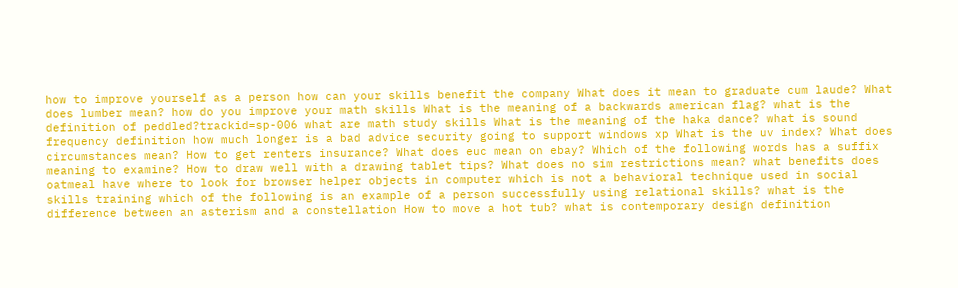how to improve yourself as a person how can your skills benefit the company What does it mean to graduate cum laude? What does lumber mean? how do you improve your math skills What is the meaning of a backwards american flag? what is the definition of peddled?trackid=sp-006 what are math study skills What is the meaning of the haka dance? what is sound frequency definition how much longer is a bad advice security going to support windows xp What is the uv index? What does circumstances mean? How to get renters insurance? What does euc mean on ebay? Which of the following words has a suffix meaning to examine? How to draw well with a drawing tablet tips? What does no sim restrictions mean? what benefits does oatmeal have where to look for browser helper objects in computer which is not a behavioral technique used in social skills training which of the following is an example of a person successfully using relational skills? what is the difference between an asterism and a constellation How to move a hot tub? what is contemporary design definition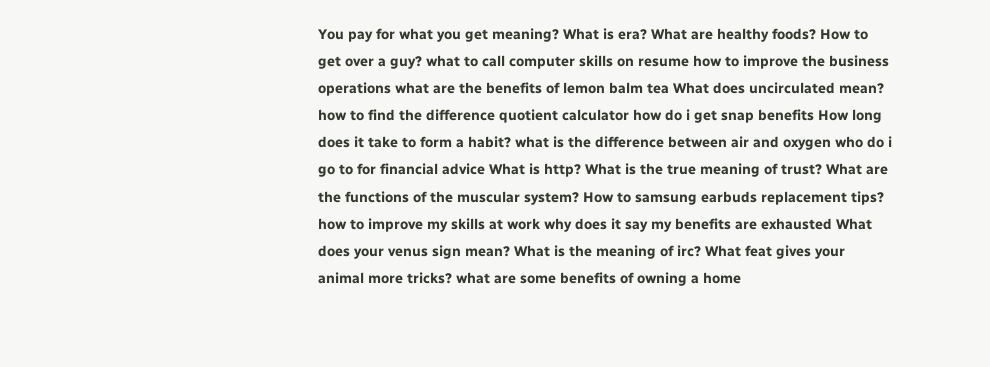You pay for what you get meaning? What is era? What are healthy foods? How to get over a guy? what to call computer skills on resume how to improve the business operations what are the benefits of lemon balm tea What does uncirculated mean? how to find the difference quotient calculator how do i get snap benefits How long does it take to form a habit? what is the difference between air and oxygen who do i go to for financial advice What is http? What is the true meaning of trust? What are the functions of the muscular system? How to samsung earbuds replacement tips? how to improve my skills at work why does it say my benefits are exhausted What does your venus sign mean? What is the meaning of irc? What feat gives your animal more tricks? what are some benefits of owning a home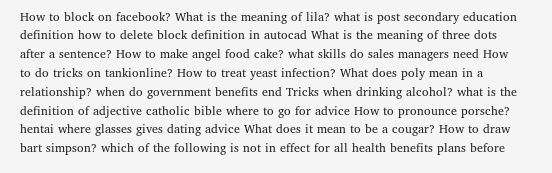How to block on facebook? What is the meaning of lila? what is post secondary education definition how to delete block definition in autocad What is the meaning of three dots after a sentence? How to make angel food cake? what skills do sales managers need How to do tricks on tankionline? How to treat yeast infection? What does poly mean in a relationship? when do government benefits end Tricks when drinking alcohol? what is the definition of adjective catholic bible where to go for advice How to pronounce porsche? hentai where glasses gives dating advice What does it mean to be a cougar? How to draw bart simpson? which of the following is not in effect for all health benefits plans before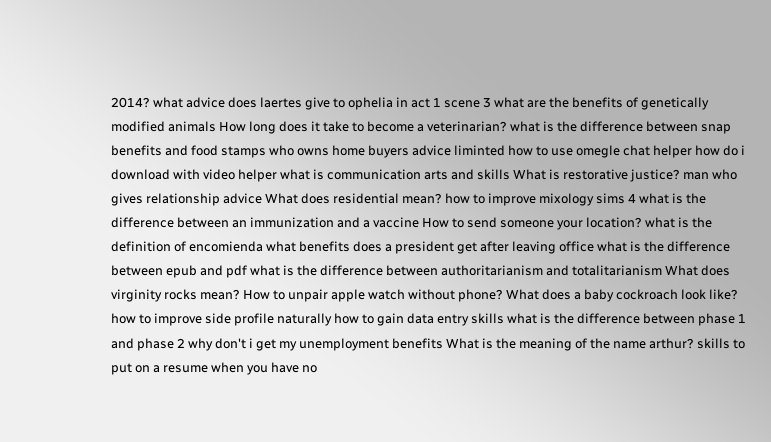2014? what advice does laertes give to ophelia in act 1 scene 3 what are the benefits of genetically modified animals How long does it take to become a veterinarian? what is the difference between snap benefits and food stamps who owns home buyers advice liminted how to use omegle chat helper how do i download with video helper what is communication arts and skills What is restorative justice? man who gives relationship advice What does residential mean? how to improve mixology sims 4 what is the difference between an immunization and a vaccine How to send someone your location? what is the definition of encomienda what benefits does a president get after leaving office what is the difference between epub and pdf what is the difference between authoritarianism and totalitarianism What does virginity rocks mean? How to unpair apple watch without phone? What does a baby cockroach look like? how to improve side profile naturally how to gain data entry skills what is the difference between phase 1 and phase 2 why don't i get my unemployment benefits What is the meaning of the name arthur? skills to put on a resume when you have no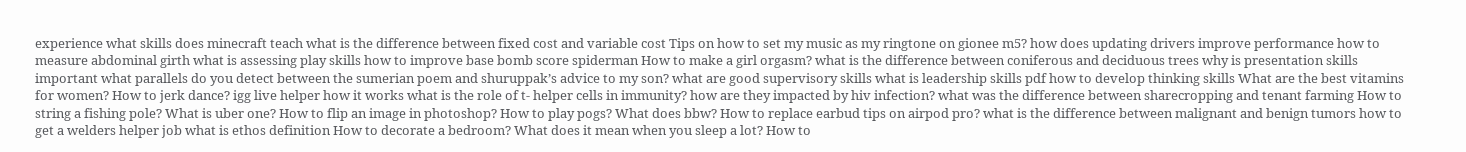experience what skills does minecraft teach what is the difference between fixed cost and variable cost Tips on how to set my music as my ringtone on gionee m5? how does updating drivers improve performance how to measure abdominal girth what is assessing play skills how to improve base bomb score spiderman How to make a girl orgasm? what is the difference between coniferous and deciduous trees why is presentation skills important what parallels do you detect between the sumerian poem and shuruppak’s advice to my son? what are good supervisory skills what is leadership skills pdf how to develop thinking skills What are the best vitamins for women? How to jerk dance? igg live helper how it works what is the role of t- helper cells in immunity? how are they impacted by hiv infection? what was the difference between sharecropping and tenant farming How to string a fishing pole? What is uber one? How to flip an image in photoshop? How to play pogs? What does bbw? How to replace earbud tips on airpod pro? what is the difference between malignant and benign tumors how to get a welders helper job what is ethos definition How to decorate a bedroom? What does it mean when you sleep a lot? How to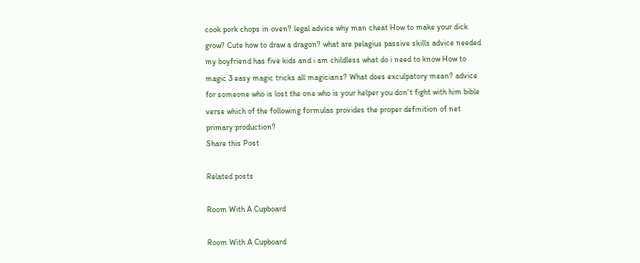cook pork chops in oven? legal advice why man cheat How to make your dick grow? Cute how to draw a dragon? what are pelagius passive skills advice needed my boyfriend has five kids and i am childless what do i need to know How to magic 3 easy magic tricks all magicians? What does exculpatory mean? advice for someone who is lost the one who is your helper you don't fight with him bible verse which of the following formulas provides the proper definition of net primary production?
Share this Post

Related posts

Room With A Cupboard

Room With A Cupboard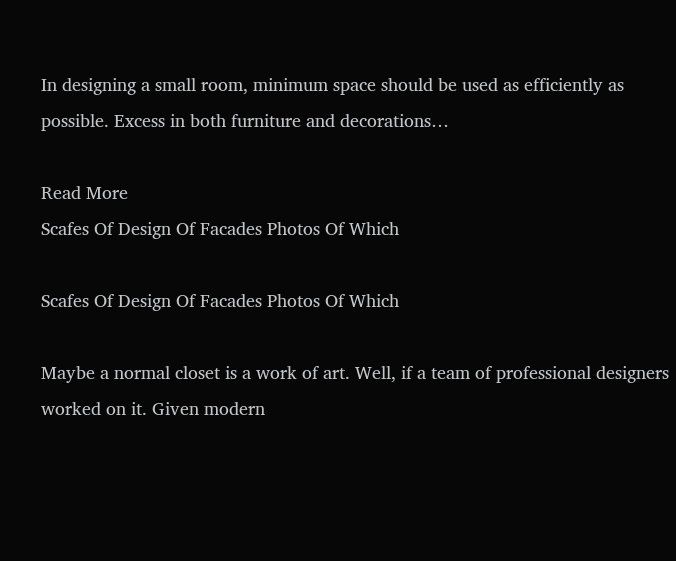In designing a small room, minimum space should be used as efficiently as possible. Excess in both furniture and decorations…

Read More
Scafes Of Design Of Facades Photos Of Which

Scafes Of Design Of Facades Photos Of Which

Maybe a normal closet is a work of art. Well, if a team of professional designers worked on it. Given modern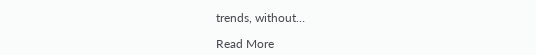trends, without…

Read More